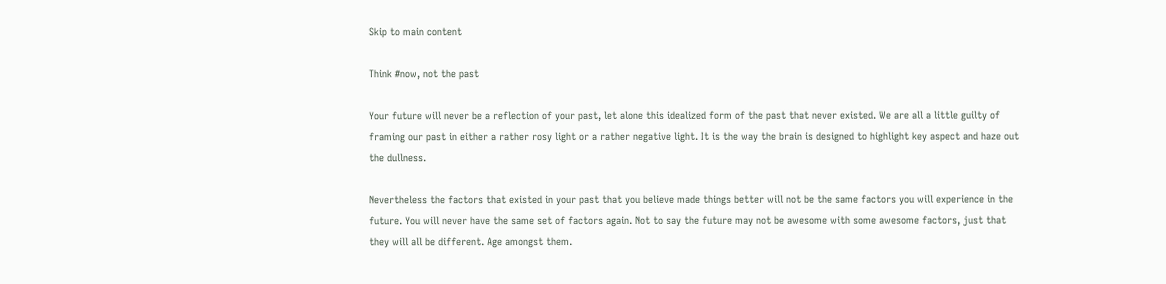Skip to main content

Think #now, not the past

Your future will never be a reflection of your past, let alone this idealized form of the past that never existed. We are all a little guilty of framing our past in either a rather rosy light or a rather negative light. It is the way the brain is designed to highlight key aspect and haze out the dullness.

Nevertheless the factors that existed in your past that you believe made things better will not be the same factors you will experience in the future. You will never have the same set of factors again. Not to say the future may not be awesome with some awesome factors, just that they will all be different. Age amongst them.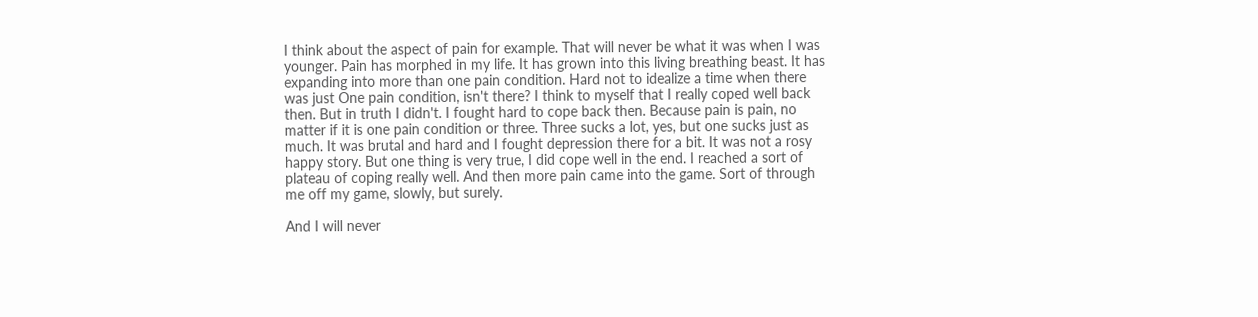I think about the aspect of pain for example. That will never be what it was when I was younger. Pain has morphed in my life. It has grown into this living breathing beast. It has expanding into more than one pain condition. Hard not to idealize a time when there was just One pain condition, isn't there? I think to myself that I really coped well back then. But in truth I didn't. I fought hard to cope back then. Because pain is pain, no matter if it is one pain condition or three. Three sucks a lot, yes, but one sucks just as much. It was brutal and hard and I fought depression there for a bit. It was not a rosy happy story. But one thing is very true, I did cope well in the end. I reached a sort of plateau of coping really well. And then more pain came into the game. Sort of through me off my game, slowly, but surely.

And I will never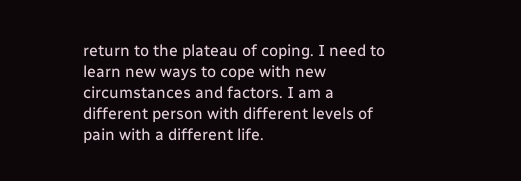return to the plateau of coping. I need to learn new ways to cope with new circumstances and factors. I am a different person with different levels of pain with a different life.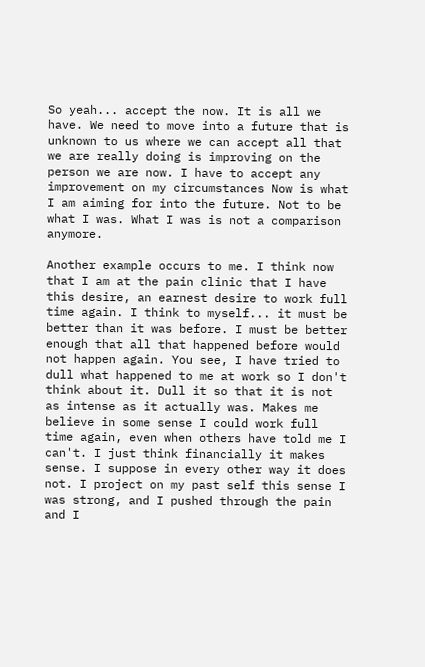So yeah... accept the now. It is all we have. We need to move into a future that is unknown to us where we can accept all that we are really doing is improving on the person we are now. I have to accept any improvement on my circumstances Now is what I am aiming for into the future. Not to be what I was. What I was is not a comparison anymore.

Another example occurs to me. I think now that I am at the pain clinic that I have this desire, an earnest desire to work full time again. I think to myself... it must be better than it was before. I must be better enough that all that happened before would not happen again. You see, I have tried to dull what happened to me at work so I don't think about it. Dull it so that it is not as intense as it actually was. Makes me believe in some sense I could work full time again, even when others have told me I can't. I just think financially it makes sense. I suppose in every other way it does not. I project on my past self this sense I was strong, and I pushed through the pain and I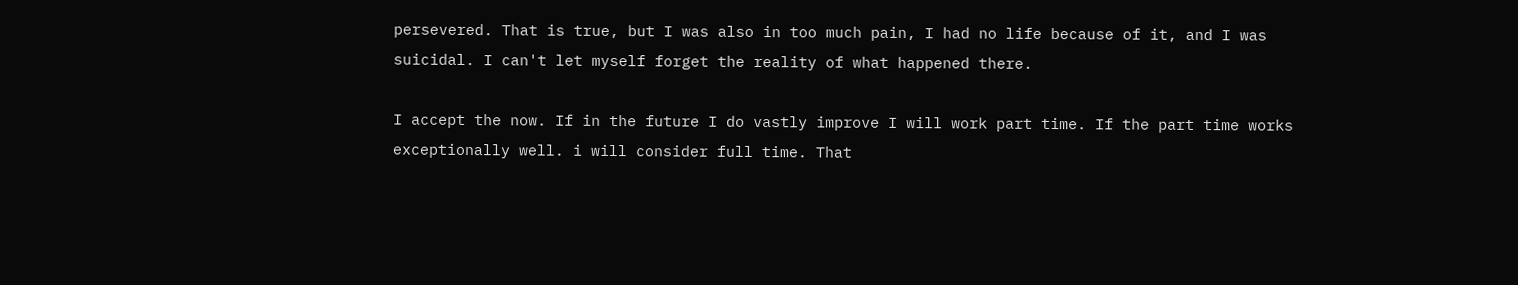persevered. That is true, but I was also in too much pain, I had no life because of it, and I was suicidal. I can't let myself forget the reality of what happened there.

I accept the now. If in the future I do vastly improve I will work part time. If the part time works exceptionally well. i will consider full time. That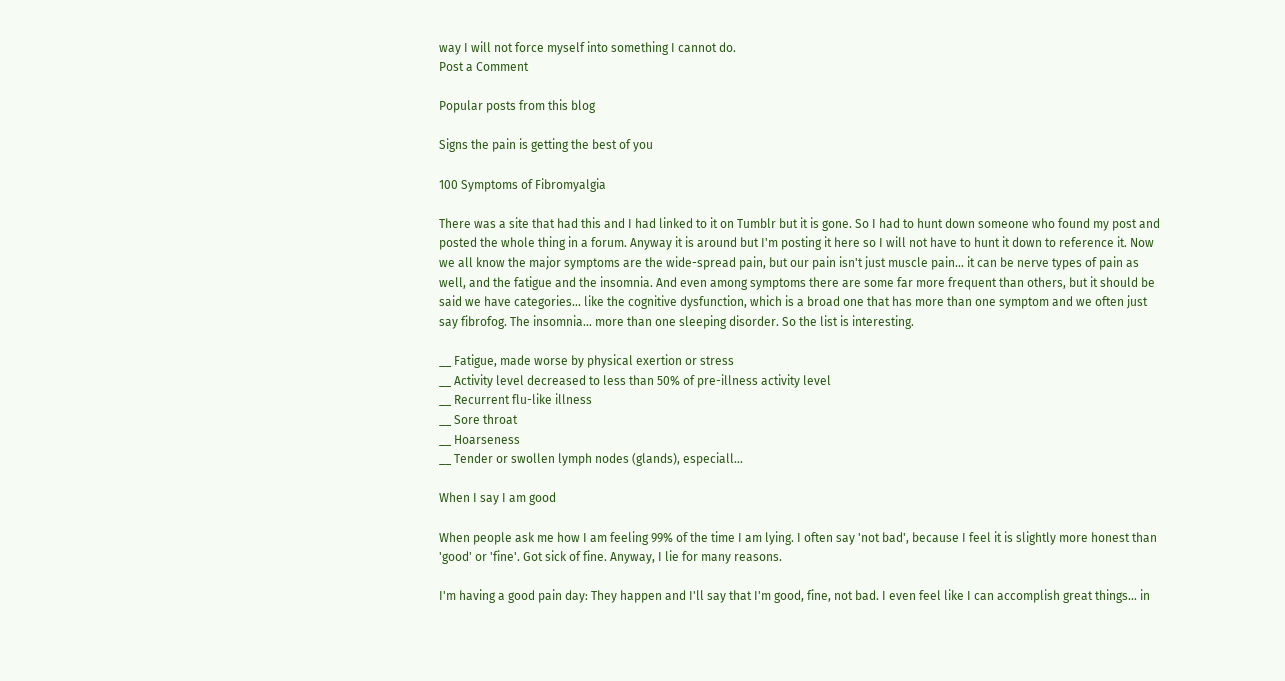way I will not force myself into something I cannot do.
Post a Comment

Popular posts from this blog

Signs the pain is getting the best of you

100 Symptoms of Fibromyalgia

There was a site that had this and I had linked to it on Tumblr but it is gone. So I had to hunt down someone who found my post and posted the whole thing in a forum. Anyway it is around but I'm posting it here so I will not have to hunt it down to reference it. Now we all know the major symptoms are the wide-spread pain, but our pain isn't just muscle pain... it can be nerve types of pain as well, and the fatigue and the insomnia. And even among symptoms there are some far more frequent than others, but it should be said we have categories... like the cognitive dysfunction, which is a broad one that has more than one symptom and we often just say fibrofog. The insomnia... more than one sleeping disorder. So the list is interesting.

__ Fatigue, made worse by physical exertion or stress
__ Activity level decreased to less than 50% of pre-illness activity level
__ Recurrent flu-like illness
__ Sore throat
__ Hoarseness
__ Tender or swollen lymph nodes (glands), especiall…

When I say I am good

When people ask me how I am feeling 99% of the time I am lying. I often say 'not bad', because I feel it is slightly more honest than 'good' or 'fine'. Got sick of fine. Anyway, I lie for many reasons.

I'm having a good pain day: They happen and I'll say that I'm good, fine, not bad. I even feel like I can accomplish great things... in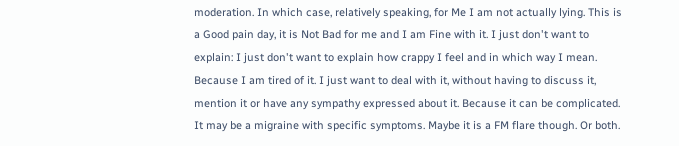moderation. In which case, relatively speaking, for Me I am not actually lying. This is a Good pain day, it is Not Bad for me and I am Fine with it. I just don't want to explain: I just don't want to explain how crappy I feel and in which way I mean. Because I am tired of it. I just want to deal with it, without having to discuss it, mention it or have any sympathy expressed about it. Because it can be complicated. It may be a migraine with specific symptoms. Maybe it is a FM flare though. Or both.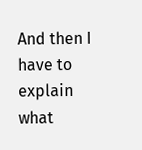And then I have to explain what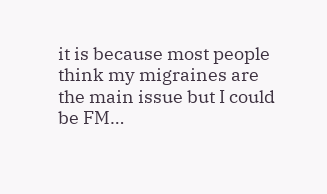it is because most people think my migraines are the main issue but I could be FM…